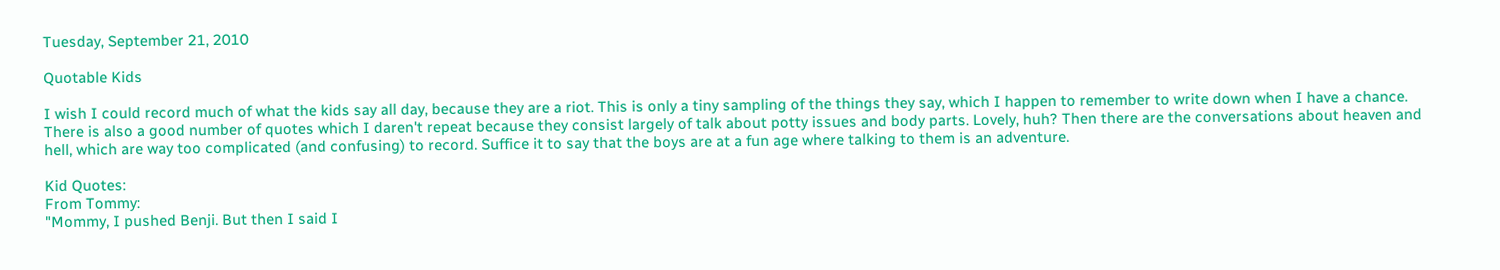Tuesday, September 21, 2010

Quotable Kids

I wish I could record much of what the kids say all day, because they are a riot. This is only a tiny sampling of the things they say, which I happen to remember to write down when I have a chance. There is also a good number of quotes which I daren't repeat because they consist largely of talk about potty issues and body parts. Lovely, huh? Then there are the conversations about heaven and hell, which are way too complicated (and confusing) to record. Suffice it to say that the boys are at a fun age where talking to them is an adventure.

Kid Quotes:
From Tommy:
"Mommy, I pushed Benji. But then I said I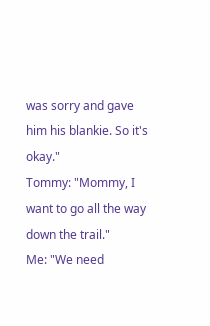was sorry and gave him his blankie. So it's okay."
Tommy: "Mommy, I want to go all the way down the trail."
Me: "We need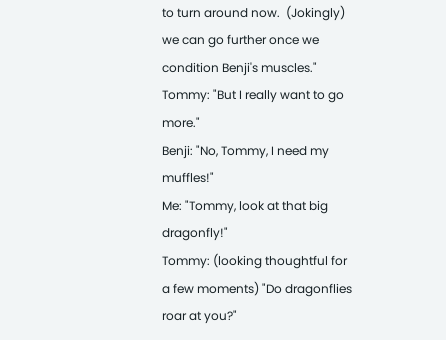to turn around now.  (Jokingly) we can go further once we condition Benji's muscles."
Tommy: "But I really want to go more."
Benji: "No, Tommy, I need my muffles!"
Me: "Tommy, look at that big dragonfly!"
Tommy: (looking thoughtful for a few moments) "Do dragonflies roar at you?"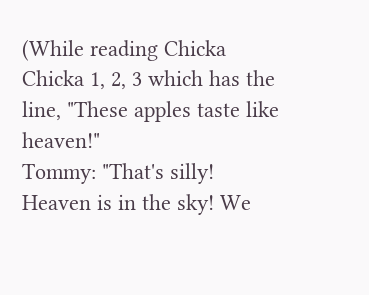(While reading Chicka Chicka 1, 2, 3 which has the line, "These apples taste like heaven!"
Tommy: "That's silly! Heaven is in the sky! We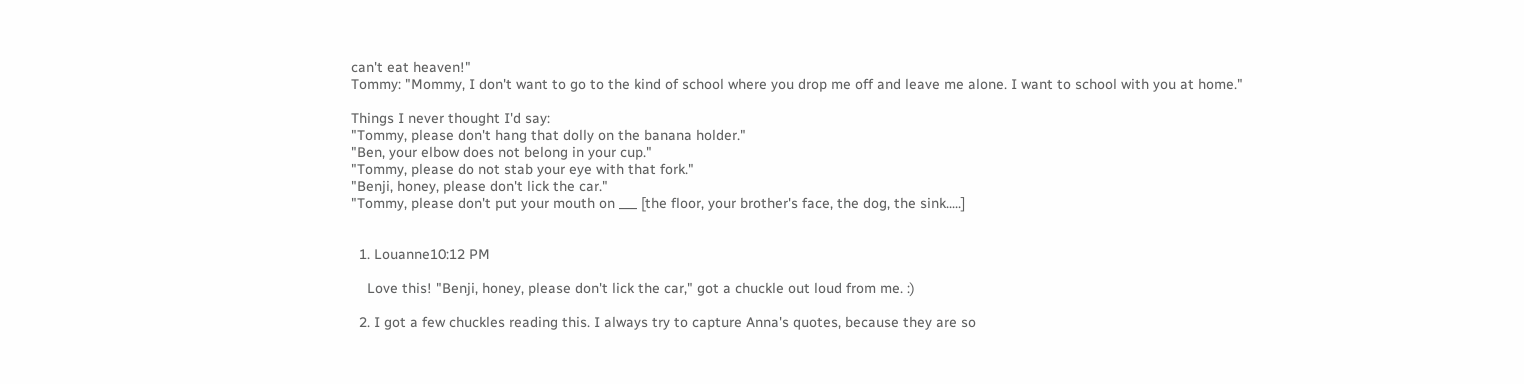can't eat heaven!"
Tommy: "Mommy, I don't want to go to the kind of school where you drop me off and leave me alone. I want to school with you at home."

Things I never thought I'd say:
"Tommy, please don't hang that dolly on the banana holder."
"Ben, your elbow does not belong in your cup."
"Tommy, please do not stab your eye with that fork."
"Benji, honey, please don't lick the car."
"Tommy, please don't put your mouth on ___ [the floor, your brother's face, the dog, the sink.....]


  1. Louanne10:12 PM

    Love this! "Benji, honey, please don't lick the car," got a chuckle out loud from me. :)

  2. I got a few chuckles reading this. I always try to capture Anna's quotes, because they are so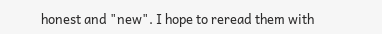honest and "new". I hope to reread them with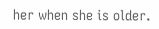her when she is older.